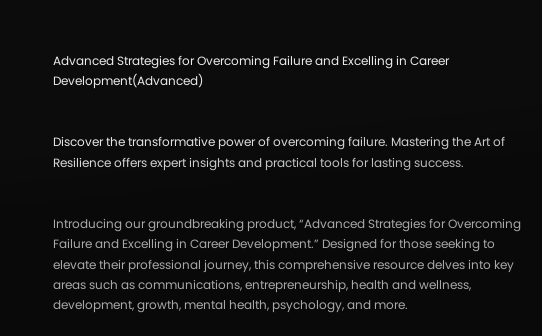Advanced Strategies for Overcoming Failure and Excelling in Career Development(Advanced)


Discover the transformative power of overcoming failure. Mastering the Art of Resilience offers expert insights and practical tools for lasting success.


Introducing our groundbreaking product, “Advanced Strategies for Overcoming Failure and Excelling in Career Development.” Designed for those seeking to elevate their professional journey, this comprehensive resource delves into key areas such as communications, entrepreneurship, health and wellness, development, growth, mental health, psychology, and more.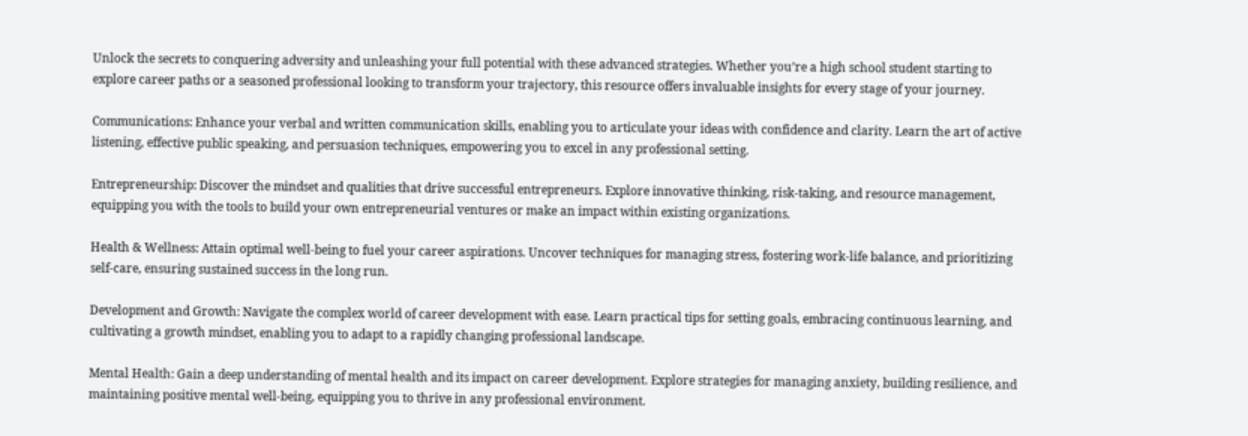Unlock the secrets to conquering adversity and unleashing your full potential with these advanced strategies. Whether you’re a high school student starting to explore career paths or a seasoned professional looking to transform your trajectory, this resource offers invaluable insights for every stage of your journey.

Communications: Enhance your verbal and written communication skills, enabling you to articulate your ideas with confidence and clarity. Learn the art of active listening, effective public speaking, and persuasion techniques, empowering you to excel in any professional setting.

Entrepreneurship: Discover the mindset and qualities that drive successful entrepreneurs. Explore innovative thinking, risk-taking, and resource management, equipping you with the tools to build your own entrepreneurial ventures or make an impact within existing organizations.

Health & Wellness: Attain optimal well-being to fuel your career aspirations. Uncover techniques for managing stress, fostering work-life balance, and prioritizing self-care, ensuring sustained success in the long run.

Development and Growth: Navigate the complex world of career development with ease. Learn practical tips for setting goals, embracing continuous learning, and cultivating a growth mindset, enabling you to adapt to a rapidly changing professional landscape.

Mental Health: Gain a deep understanding of mental health and its impact on career development. Explore strategies for managing anxiety, building resilience, and maintaining positive mental well-being, equipping you to thrive in any professional environment.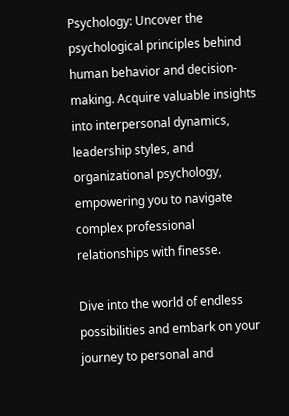Psychology: Uncover the psychological principles behind human behavior and decision-making. Acquire valuable insights into interpersonal dynamics, leadership styles, and organizational psychology, empowering you to navigate complex professional relationships with finesse.

Dive into the world of endless possibilities and embark on your journey to personal and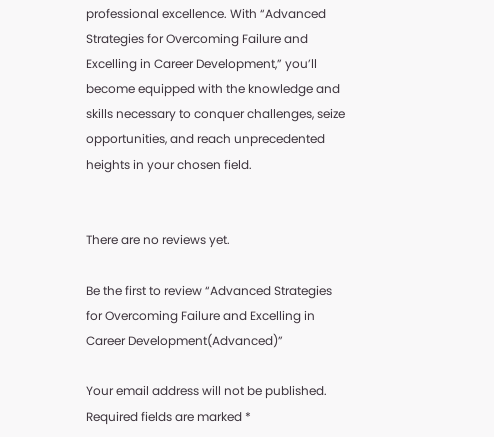professional excellence. With “Advanced Strategies for Overcoming Failure and Excelling in Career Development,” you’ll become equipped with the knowledge and skills necessary to conquer challenges, seize opportunities, and reach unprecedented heights in your chosen field.


There are no reviews yet.

Be the first to review “Advanced Strategies for Overcoming Failure and Excelling in Career Development(Advanced)”

Your email address will not be published. Required fields are marked *